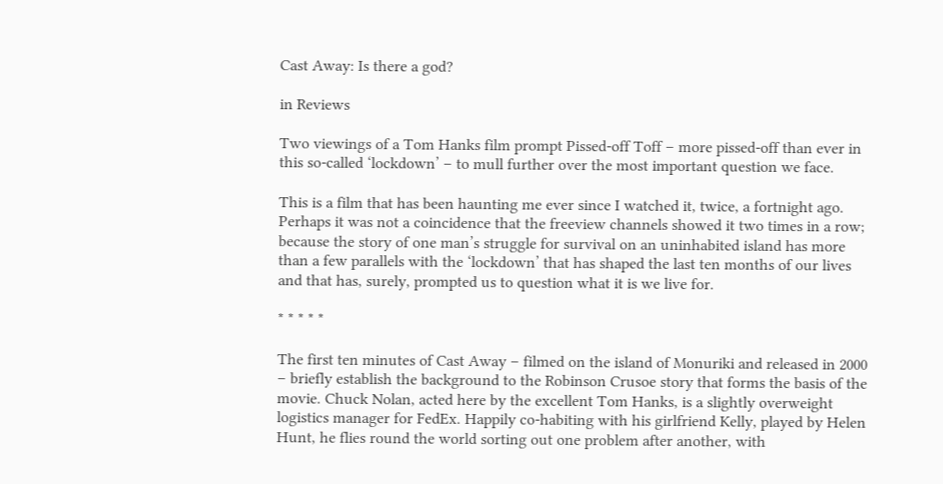Cast Away: Is there a god?

in Reviews

Two viewings of a Tom Hanks film prompt Pissed-off Toff – more pissed-off than ever in this so-called ‘lockdown’ – to mull further over the most important question we face.

This is a film that has been haunting me ever since I watched it, twice, a fortnight ago. Perhaps it was not a coincidence that the freeview channels showed it two times in a row; because the story of one man’s struggle for survival on an uninhabited island has more than a few parallels with the ‘lockdown’ that has shaped the last ten months of our lives and that has, surely, prompted us to question what it is we live for.

* * * * *

The first ten minutes of Cast Away – filmed on the island of Monuriki and released in 2000 – briefly establish the background to the Robinson Crusoe story that forms the basis of the movie. Chuck Nolan, acted here by the excellent Tom Hanks, is a slightly overweight logistics manager for FedEx. Happily co-habiting with his girlfriend Kelly, played by Helen Hunt, he flies round the world sorting out one problem after another, with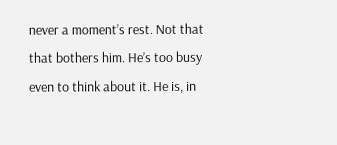never a moment’s rest. Not that that bothers him. He’s too busy even to think about it. He is, in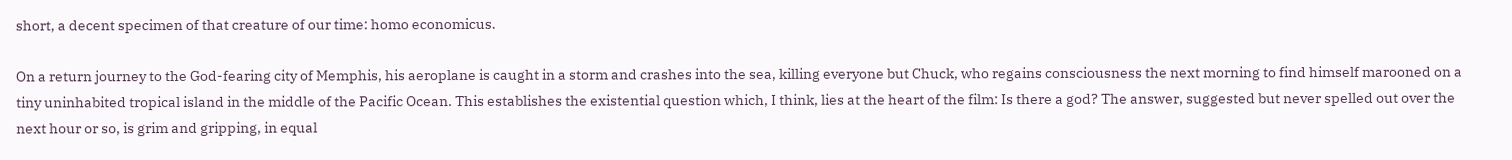short, a decent specimen of that creature of our time: homo economicus.

On a return journey to the God-fearing city of Memphis, his aeroplane is caught in a storm and crashes into the sea, killing everyone but Chuck, who regains consciousness the next morning to find himself marooned on a tiny uninhabited tropical island in the middle of the Pacific Ocean. This establishes the existential question which, I think, lies at the heart of the film: Is there a god? The answer, suggested but never spelled out over the next hour or so, is grim and gripping, in equal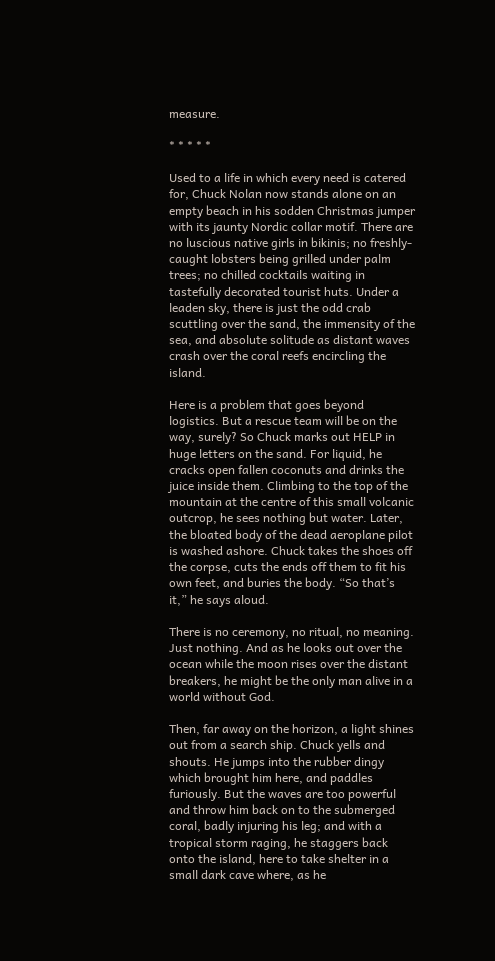measure.

* * * * *

Used to a life in which every need is catered for, Chuck Nolan now stands alone on an empty beach in his sodden Christmas jumper with its jaunty Nordic collar motif. There are no luscious native girls in bikinis; no freshly-caught lobsters being grilled under palm trees; no chilled cocktails waiting in tastefully decorated tourist huts. Under a leaden sky, there is just the odd crab scuttling over the sand, the immensity of the sea, and absolute solitude as distant waves crash over the coral reefs encircling the island.

Here is a problem that goes beyond logistics. But a rescue team will be on the way, surely? So Chuck marks out HELP in huge letters on the sand. For liquid, he cracks open fallen coconuts and drinks the juice inside them. Climbing to the top of the mountain at the centre of this small volcanic outcrop, he sees nothing but water. Later, the bloated body of the dead aeroplane pilot is washed ashore. Chuck takes the shoes off the corpse, cuts the ends off them to fit his own feet, and buries the body. “So that’s it,” he says aloud.

There is no ceremony, no ritual, no meaning. Just nothing. And as he looks out over the ocean while the moon rises over the distant breakers, he might be the only man alive in a world without God.

Then, far away on the horizon, a light shines out from a search ship. Chuck yells and shouts. He jumps into the rubber dingy which brought him here, and paddles furiously. But the waves are too powerful and throw him back on to the submerged coral, badly injuring his leg; and with a tropical storm raging, he staggers back onto the island, here to take shelter in a small dark cave where, as he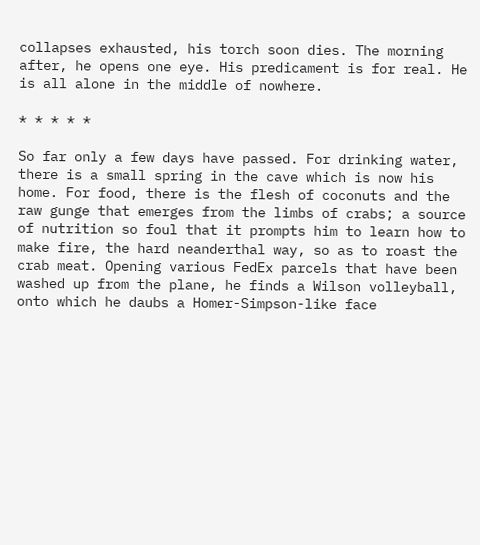collapses exhausted, his torch soon dies. The morning after, he opens one eye. His predicament is for real. He is all alone in the middle of nowhere.

* * * * *

So far only a few days have passed. For drinking water, there is a small spring in the cave which is now his home. For food, there is the flesh of coconuts and the raw gunge that emerges from the limbs of crabs; a source of nutrition so foul that it prompts him to learn how to make fire, the hard neanderthal way, so as to roast the crab meat. Opening various FedEx parcels that have been washed up from the plane, he finds a Wilson volleyball, onto which he daubs a Homer-Simpson-like face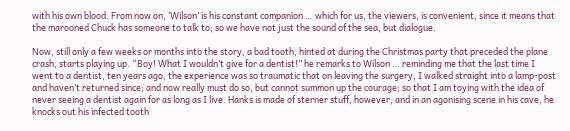with his own blood. From now on, ‘Wilson’ is his constant companion … which for us, the viewers, is convenient, since it means that the marooned Chuck has someone to talk to; so we have not just the sound of the sea, but dialogue.

Now, still only a few weeks or months into the story, a bad tooth, hinted at during the Christmas party that preceded the plane crash, starts playing up. “Boy! What I wouldn’t give for a dentist!” he remarks to Wilson … reminding me that the last time I went to a dentist, ten years ago, the experience was so traumatic that on leaving the surgery, I walked straight into a lamp-post and haven’t returned since; and now really must do so, but cannot summon up the courage; so that I am toying with the idea of never seeing a dentist again for as long as I live. Hanks is made of sterner stuff, however, and in an agonising scene in his cave, he knocks out his infected tooth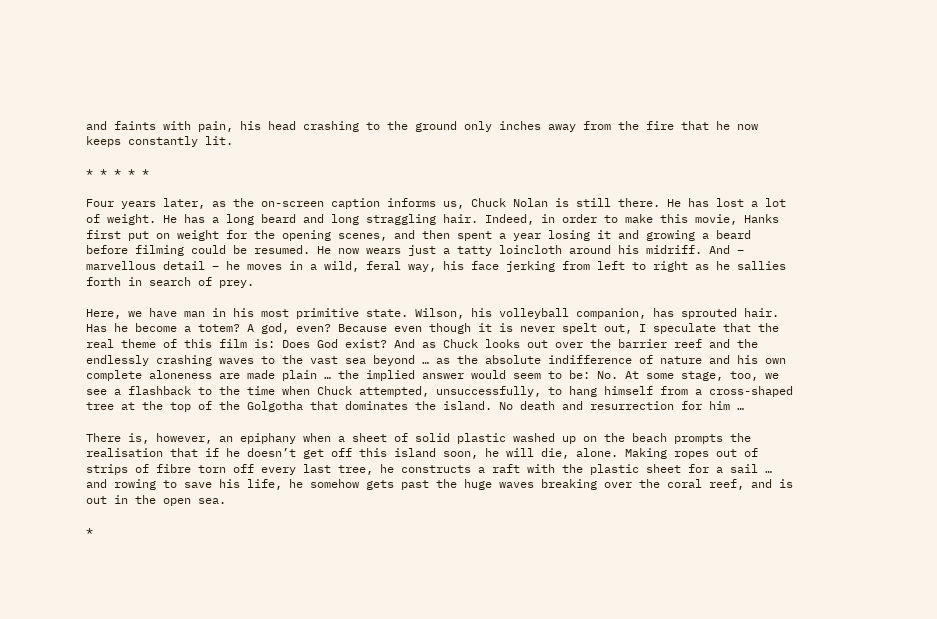and faints with pain, his head crashing to the ground only inches away from the fire that he now keeps constantly lit.

* * * * *

Four years later, as the on-screen caption informs us, Chuck Nolan is still there. He has lost a lot of weight. He has a long beard and long straggling hair. Indeed, in order to make this movie, Hanks first put on weight for the opening scenes, and then spent a year losing it and growing a beard before filming could be resumed. He now wears just a tatty loincloth around his midriff. And – marvellous detail – he moves in a wild, feral way, his face jerking from left to right as he sallies forth in search of prey.

Here, we have man in his most primitive state. Wilson, his volleyball companion, has sprouted hair. Has he become a totem? A god, even? Because even though it is never spelt out, I speculate that the real theme of this film is: Does God exist? And as Chuck looks out over the barrier reef and the endlessly crashing waves to the vast sea beyond … as the absolute indifference of nature and his own complete aloneness are made plain … the implied answer would seem to be: No. At some stage, too, we see a flashback to the time when Chuck attempted, unsuccessfully, to hang himself from a cross-shaped tree at the top of the Golgotha that dominates the island. No death and resurrection for him …

There is, however, an epiphany when a sheet of solid plastic washed up on the beach prompts the realisation that if he doesn’t get off this island soon, he will die, alone. Making ropes out of strips of fibre torn off every last tree, he constructs a raft with the plastic sheet for a sail … and rowing to save his life, he somehow gets past the huge waves breaking over the coral reef, and is out in the open sea.

*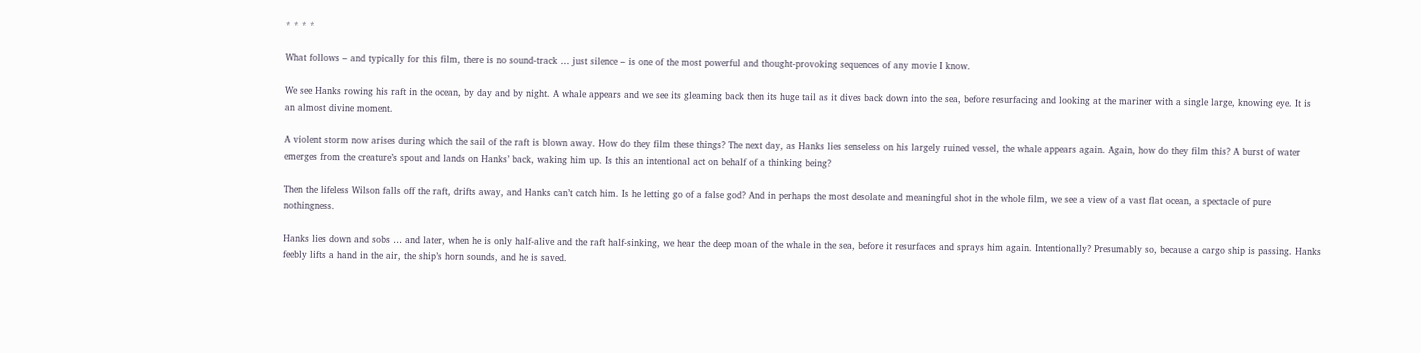* * * *

What follows – and typically for this film, there is no sound-track … just silence – is one of the most powerful and thought-provoking sequences of any movie I know.

We see Hanks rowing his raft in the ocean, by day and by night. A whale appears and we see its gleaming back then its huge tail as it dives back down into the sea, before resurfacing and looking at the mariner with a single large, knowing eye. It is an almost divine moment.

A violent storm now arises during which the sail of the raft is blown away. How do they film these things? The next day, as Hanks lies senseless on his largely ruined vessel, the whale appears again. Again, how do they film this? A burst of water emerges from the creature’s spout and lands on Hanks’ back, waking him up. Is this an intentional act on behalf of a thinking being?

Then the lifeless Wilson falls off the raft, drifts away, and Hanks can’t catch him. Is he letting go of a false god? And in perhaps the most desolate and meaningful shot in the whole film, we see a view of a vast flat ocean, a spectacle of pure nothingness.

Hanks lies down and sobs … and later, when he is only half-alive and the raft half-sinking, we hear the deep moan of the whale in the sea, before it resurfaces and sprays him again. Intentionally? Presumably so, because a cargo ship is passing. Hanks feebly lifts a hand in the air, the ship’s horn sounds, and he is saved.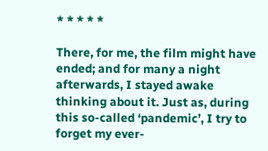* * * * *

There, for me, the film might have ended; and for many a night afterwards, I stayed awake thinking about it. Just as, during this so-called ‘pandemic’, I try to forget my ever-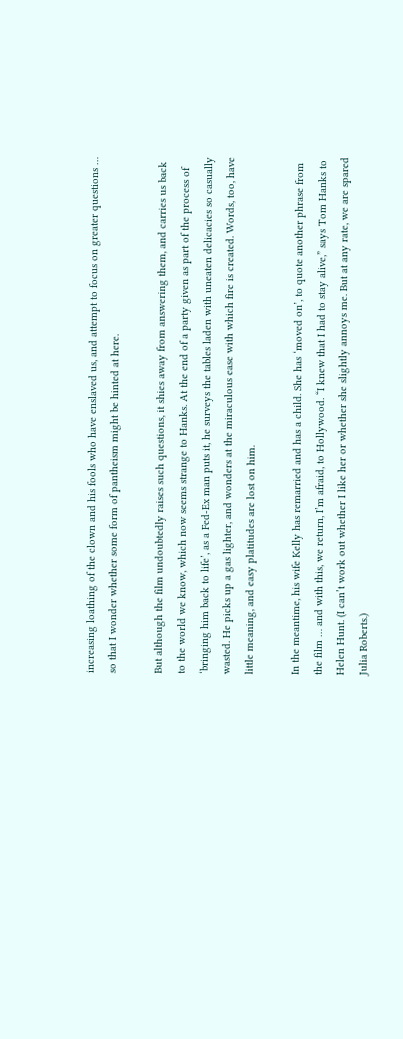increasing loathing of the clown and his fools who have enslaved us, and attempt to focus on greater questions … so that I wonder whether some form of pantheism might be hinted at here.

But although the film undoubtedly raises such questions, it shies away from answering them, and carries us back to the world we know, which now seems strange to Hanks. At the end of a party given as part of the process of ‘bringing him back to life’, as a Fed-Ex man puts it, he surveys the tables laden with uneaten delicacies so casually wasted. He picks up a gas lighter, and wonders at the miraculous ease with which fire is created. Words, too, have little meaning, and easy platitudes are lost on him.

In the meantime, his wife Kelly has remarried and has a child. She has ‘moved on’, to quote another phrase from the film … and with this, we return, I’m afraid, to Hollywood. “I knew that I had to stay alive,” says Tom Hanks to Helen Hunt. (I can’t work out whether I like her or whether she slightly annoys me. But at any rate, we are spared Julia Roberts.)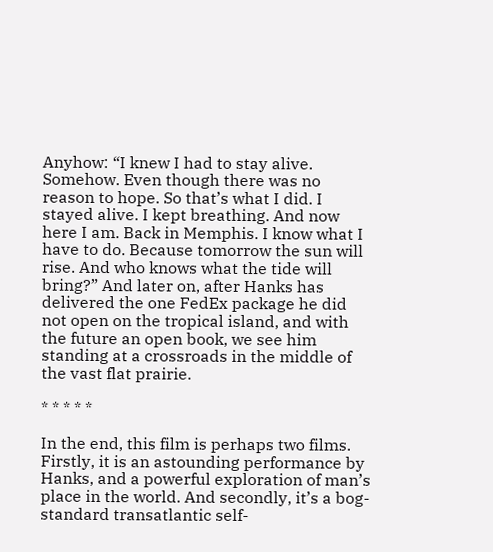Anyhow: “I knew I had to stay alive. Somehow. Even though there was no reason to hope. So that’s what I did. I stayed alive. I kept breathing. And now here I am. Back in Memphis. I know what I have to do. Because tomorrow the sun will rise. And who knows what the tide will bring?” And later on, after Hanks has delivered the one FedEx package he did not open on the tropical island, and with the future an open book, we see him standing at a crossroads in the middle of the vast flat prairie.

* * * * *

In the end, this film is perhaps two films. Firstly, it is an astounding performance by Hanks, and a powerful exploration of man’s place in the world. And secondly, it’s a bog-standard transatlantic self-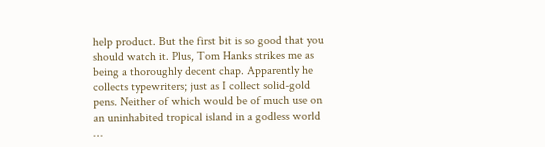help product. But the first bit is so good that you should watch it. Plus, Tom Hanks strikes me as being a thoroughly decent chap. Apparently he collects typewriters; just as I collect solid-gold pens. Neither of which would be of much use on an uninhabited tropical island in a godless world …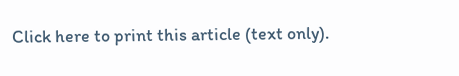Click here to print this article (text only).